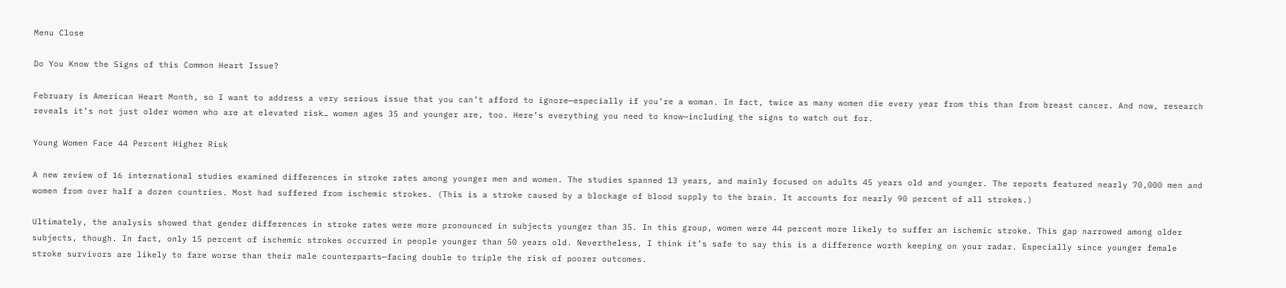Menu Close

Do You Know the Signs of this Common Heart Issue?

February is American Heart Month, so I want to address a very serious issue that you can’t afford to ignore—especially if you’re a woman. In fact, twice as many women die every year from this than from breast cancer. And now, research reveals it’s not just older women who are at elevated risk… women ages 35 and younger are, too. Here’s everything you need to know—including the signs to watch out for.

Young Women Face 44 Percent Higher Risk

A new review of 16 international studies examined differences in stroke rates among younger men and women. The studies spanned 13 years, and mainly focused on adults 45 years old and younger. The reports featured nearly 70,000 men and women from over half a dozen countries. Most had suffered from ischemic strokes. (This is a stroke caused by a blockage of blood supply to the brain. It accounts for nearly 90 percent of all strokes.)

Ultimately, the analysis showed that gender differences in stroke rates were more pronounced in subjects younger than 35. In this group, women were 44 percent more likely to suffer an ischemic stroke. This gap narrowed among older subjects, though. In fact, only 15 percent of ischemic strokes occurred in people younger than 50 years old. Nevertheless, I think it’s safe to say this is a difference worth keeping on your radar. Especially since younger female stroke survivors are likely to fare worse than their male counterparts—facing double to triple the risk of poorer outcomes.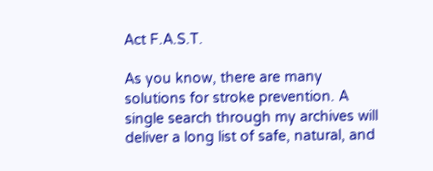Act F.A.S.T.

As you know, there are many solutions for stroke prevention. A single search through my archives will deliver a long list of safe, natural, and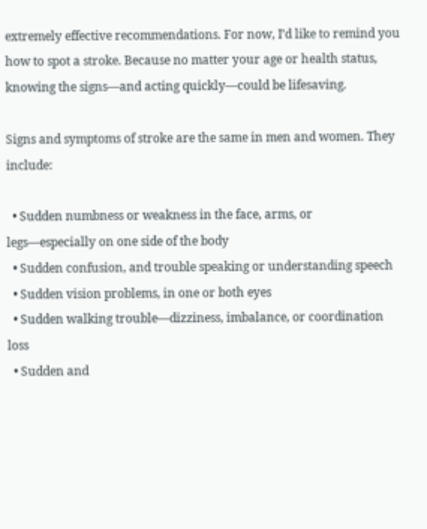extremely effective recommendations. For now, I’d like to remind you how to spot a stroke. Because no matter your age or health status, knowing the signs—and acting quickly—could be lifesaving.

Signs and symptoms of stroke are the same in men and women. They include:

  • Sudden numbness or weakness in the face, arms, or legs—especially on one side of the body
  • Sudden confusion, and trouble speaking or understanding speech
  • Sudden vision problems, in one or both eyes
  • Sudden walking trouble—dizziness, imbalance, or coordination loss
  • Sudden and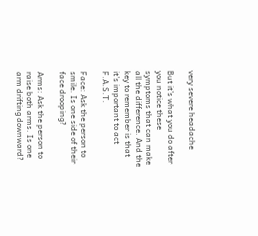very severe headache

But it’s what you do after you notice these symptoms that can make all the difference. And the key to remember is that it’s important to act F.A.S.T.

Face: Ask the person to smile. Is one side of their face drooping?

Arms: Ask the person to raise both arms. Is one arm drifting downward?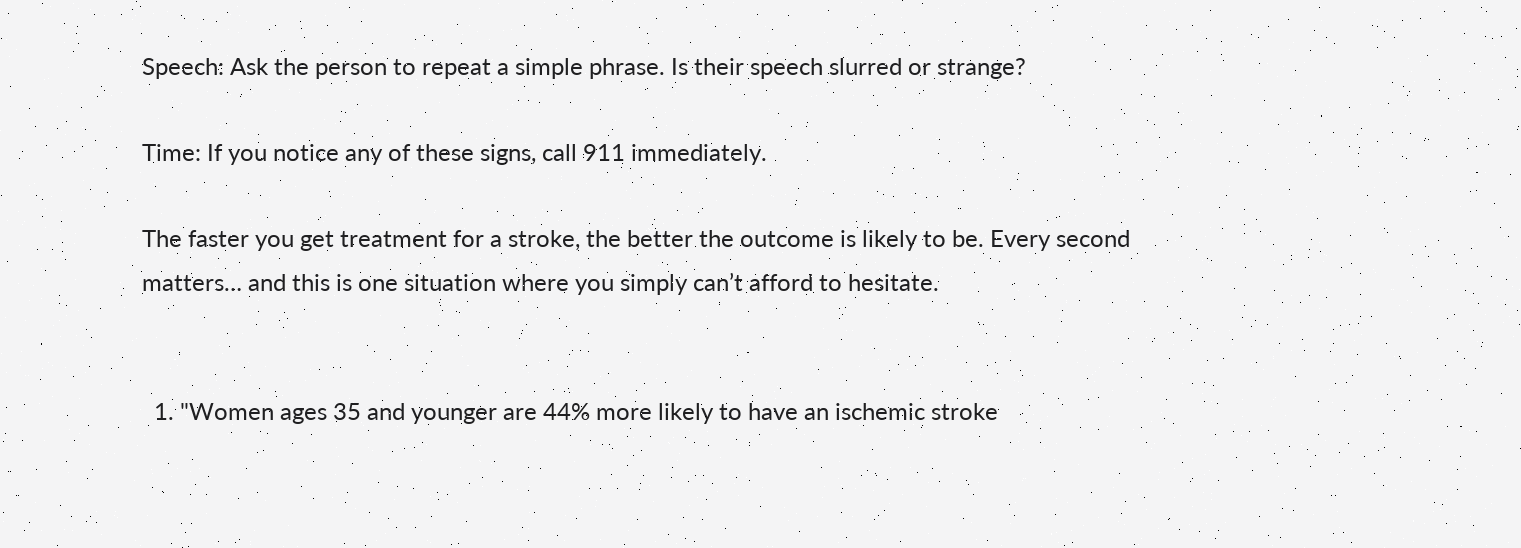Speech: Ask the person to repeat a simple phrase. Is their speech slurred or strange?

Time: If you notice any of these signs, call 911 immediately.

The faster you get treatment for a stroke, the better the outcome is likely to be. Every second matters… and this is one situation where you simply can’t afford to hesitate.


  1. "Women ages 35 and younger are 44% more likely to have an ischemic stroke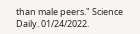than male peers." Science Daily. 01/24/2022.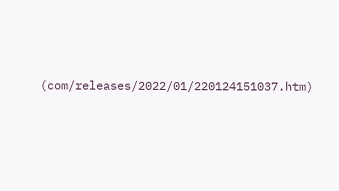(com/releases/2022/01/220124151037.htm)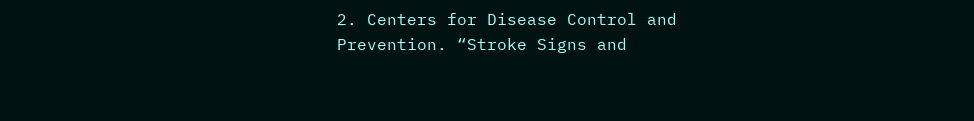2. Centers for Disease Control and Prevention. “Stroke Signs and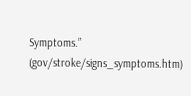Symptoms.” (gov/stroke/signs_symptoms.htm)